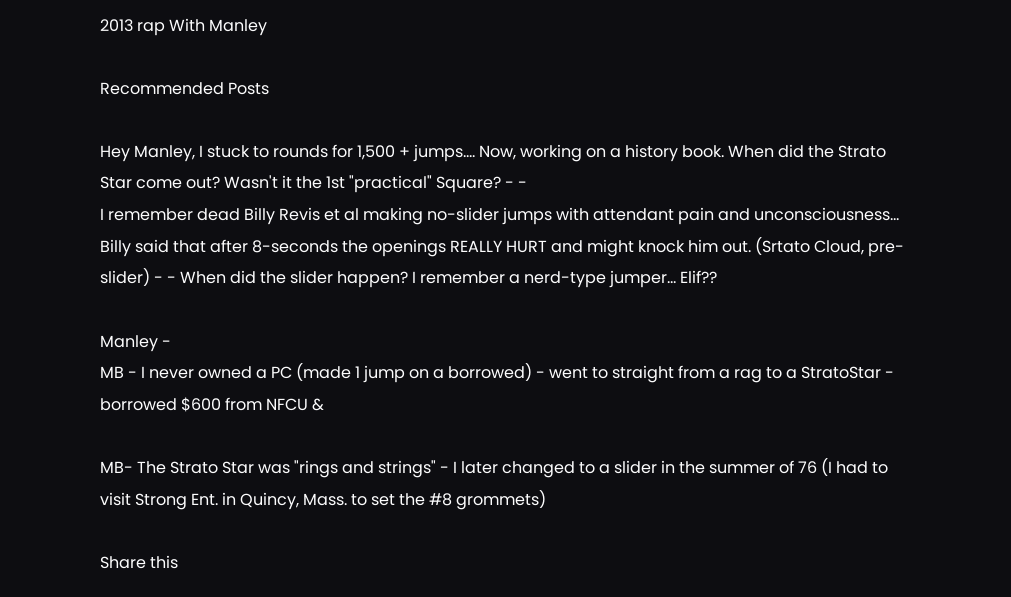2013 rap With Manley

Recommended Posts

Hey Manley, I stuck to rounds for 1,500 + jumps.... Now, working on a history book. When did the Strato Star come out? Wasn't it the 1st "practical" Square? - -
I remember dead Billy Revis et al making no-slider jumps with attendant pain and unconsciousness... Billy said that after 8-seconds the openings REALLY HURT and might knock him out. (Srtato Cloud, pre-slider) - - When did the slider happen? I remember a nerd-type jumper... Elif??

Manley -
MB - I never owned a PC (made 1 jump on a borrowed) - went to straight from a rag to a StratoStar - borrowed $600 from NFCU &

MB- The Strato Star was "rings and strings" - I later changed to a slider in the summer of 76 (I had to visit Strong Ent. in Quincy, Mass. to set the #8 grommets)

Share this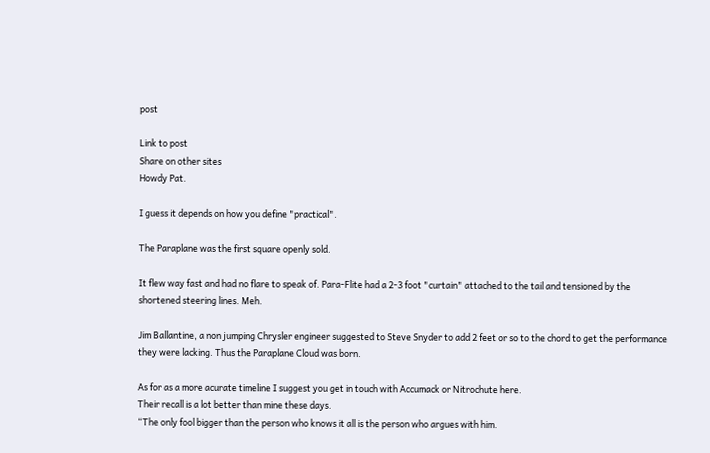post

Link to post
Share on other sites
Howdy Pat.

I guess it depends on how you define "practical".

The Paraplane was the first square openly sold.

It flew way fast and had no flare to speak of. Para-Flite had a 2-3 foot "curtain" attached to the tail and tensioned by the shortened steering lines. Meh.

Jim Ballantine, a non jumping Chrysler engineer suggested to Steve Snyder to add 2 feet or so to the chord to get the performance they were lacking. Thus the Paraplane Cloud was born.

As for as a more acurate timeline I suggest you get in touch with Accumack or Nitrochute here.
Their recall is a lot better than mine these days.
“The only fool bigger than the person who knows it all is the person who argues with him.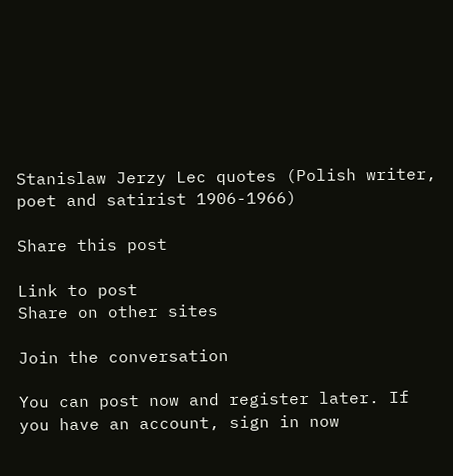Stanislaw Jerzy Lec quotes (Polish writer, poet and satirist 1906-1966)

Share this post

Link to post
Share on other sites

Join the conversation

You can post now and register later. If you have an account, sign in now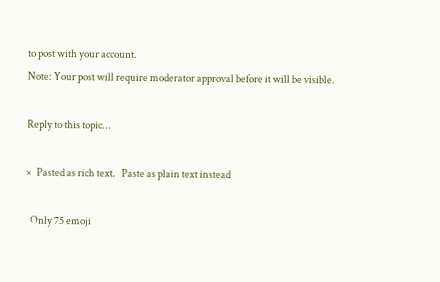to post with your account.
Note: Your post will require moderator approval before it will be visible.

Reply to this topic...

×   Pasted as rich text.   Paste as plain text instead

  Only 75 emoji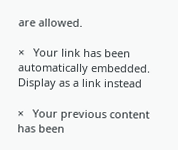are allowed.

×   Your link has been automatically embedded.   Display as a link instead

×   Your previous content has been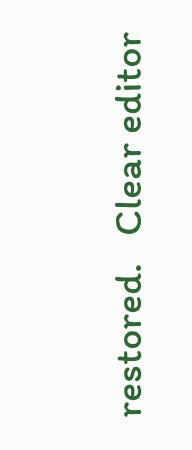restored.   Clear editor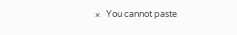×   You cannot paste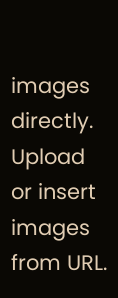images directly. Upload or insert images from URL.